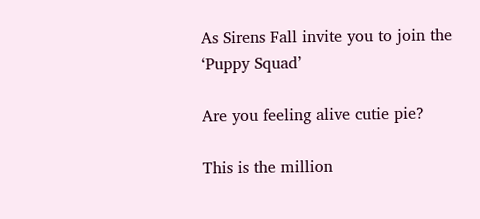As Sirens Fall invite you to join the ‘Puppy Squad’

Are you feeling alive cutie pie?

This is the million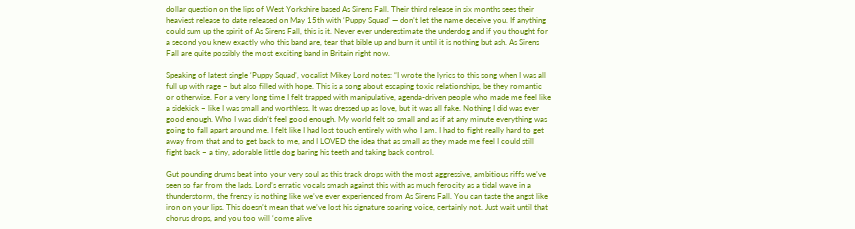dollar question on the lips of West Yorkshire based As Sirens Fall. Their third release in six months sees their heaviest release to date released on May 15th with ‘Puppy Squad’ — don’t let the name deceive you. If anything could sum up the spirit of As Sirens Fall, this is it. Never ever underestimate the underdog and if you thought for a second you knew exactly who this band are, tear that bible up and burn it until it is nothing but ash. As Sirens Fall are quite possibly the most exciting band in Britain right now.

Speaking of latest single ‘Puppy Squad’, vocalist Mikey Lord notes: “I wrote the lyrics to this song when I was all full up with rage – but also filled with hope. This is a song about escaping toxic relationships, be they romantic or otherwise. For a very long time I felt trapped with manipulative, agenda-driven people who made me feel like a sidekick – like I was small and worthless. It was dressed up as love, but it was all fake. Nothing I did was ever good enough. Who I was didn’t feel good enough. My world felt so small and as if at any minute everything was going to fall apart around me. I felt like I had lost touch entirely with who I am. I had to fight really hard to get away from that and to get back to me, and I LOVED the idea that as small as they made me feel I could still fight back – a tiny, adorable little dog baring his teeth and taking back control.

Gut pounding drums beat into your very soul as this track drops with the most aggressive, ambitious riffs we’ve seen so far from the lads. Lord’s erratic vocals smash against this with as much ferocity as a tidal wave in a thunderstorm, the frenzy is nothing like we’ve ever experienced from As Sirens Fall. You can taste the angst like iron on your lips. This doesn’t mean that we’ve lost his signature soaring voice, certainly not. Just wait until that chorus drops, and you too will ‘come alive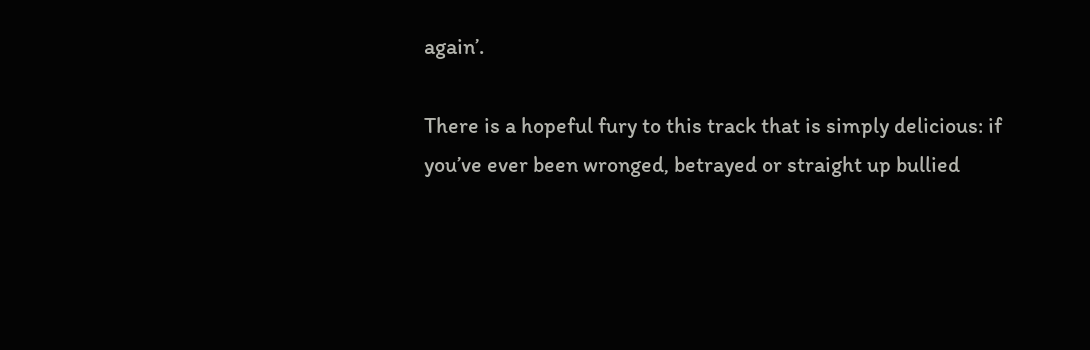again’.

There is a hopeful fury to this track that is simply delicious: if you’ve ever been wronged, betrayed or straight up bullied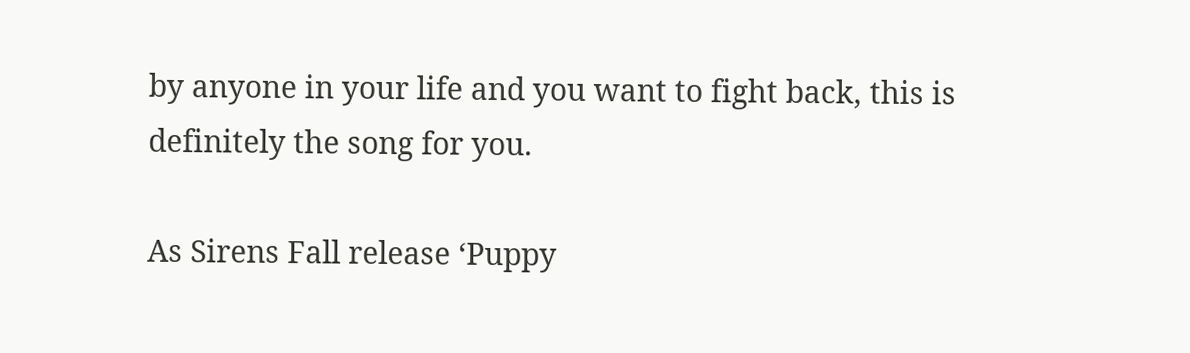by anyone in your life and you want to fight back, this is definitely the song for you.

As Sirens Fall release ‘Puppy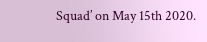Squad’ on May 15th 2020.